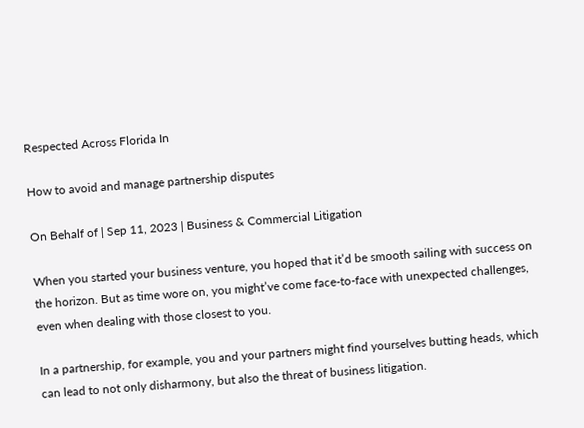Respected Across Florida In

How to avoid and manage partnership disputes

On Behalf of | Sep 11, 2023 | Business & Commercial Litigation

When you started your business venture, you hoped that it’d be smooth sailing with success on the horizon. But as time wore on, you might’ve come face-to-face with unexpected challenges, even when dealing with those closest to you.

In a partnership, for example, you and your partners might find yourselves butting heads, which can lead to not only disharmony, but also the threat of business litigation.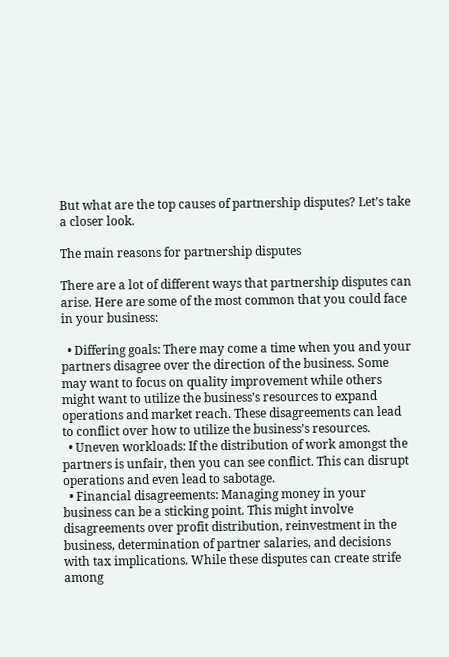But what are the top causes of partnership disputes? Let’s take a closer look.

The main reasons for partnership disputes

There are a lot of different ways that partnership disputes can arise. Here are some of the most common that you could face in your business:

  • Differing goals: There may come a time when you and your partners disagree over the direction of the business. Some may want to focus on quality improvement while others might want to utilize the business’s resources to expand operations and market reach. These disagreements can lead to conflict over how to utilize the business’s resources.
  • Uneven workloads: If the distribution of work amongst the partners is unfair, then you can see conflict. This can disrupt operations and even lead to sabotage.
  • Financial disagreements: Managing money in your business can be a sticking point. This might involve disagreements over profit distribution, reinvestment in the business, determination of partner salaries, and decisions with tax implications. While these disputes can create strife among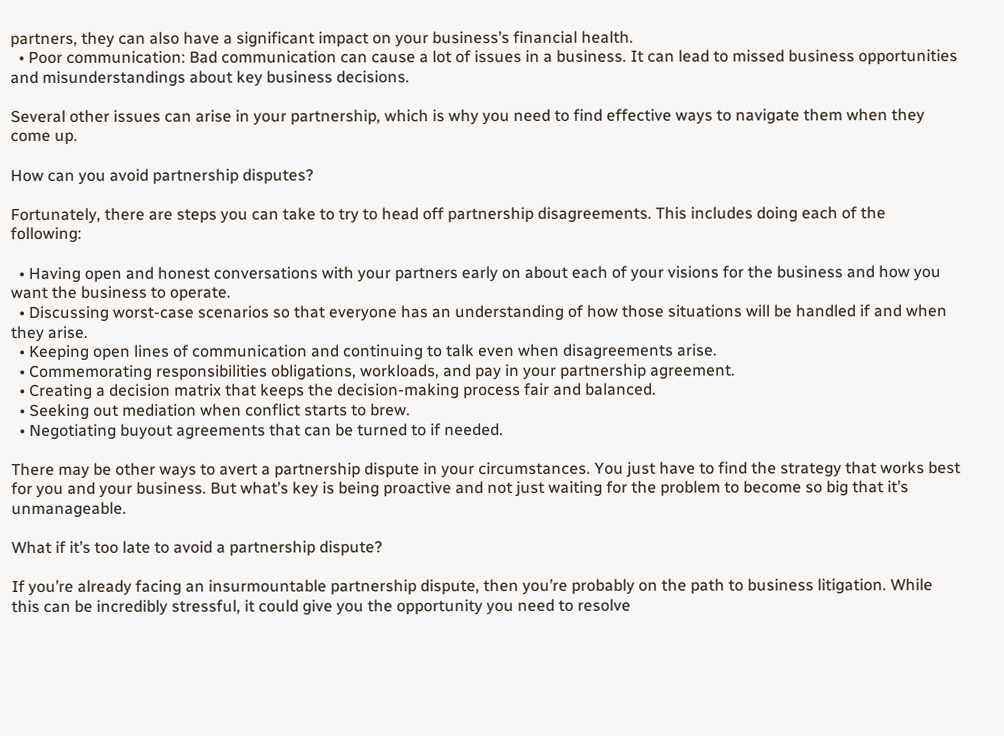partners, they can also have a significant impact on your business’s financial health.
  • Poor communication: Bad communication can cause a lot of issues in a business. It can lead to missed business opportunities and misunderstandings about key business decisions.

Several other issues can arise in your partnership, which is why you need to find effective ways to navigate them when they come up.

How can you avoid partnership disputes?

Fortunately, there are steps you can take to try to head off partnership disagreements. This includes doing each of the following:

  • Having open and honest conversations with your partners early on about each of your visions for the business and how you want the business to operate.
  • Discussing worst-case scenarios so that everyone has an understanding of how those situations will be handled if and when they arise.
  • Keeping open lines of communication and continuing to talk even when disagreements arise.
  • Commemorating responsibilities obligations, workloads, and pay in your partnership agreement.
  • Creating a decision matrix that keeps the decision-making process fair and balanced.
  • Seeking out mediation when conflict starts to brew.
  • Negotiating buyout agreements that can be turned to if needed.

There may be other ways to avert a partnership dispute in your circumstances. You just have to find the strategy that works best for you and your business. But what’s key is being proactive and not just waiting for the problem to become so big that it’s unmanageable.

What if it’s too late to avoid a partnership dispute?

If you’re already facing an insurmountable partnership dispute, then you’re probably on the path to business litigation. While this can be incredibly stressful, it could give you the opportunity you need to resolve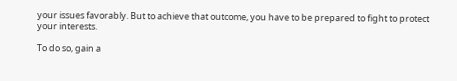your issues favorably. But to achieve that outcome, you have to be prepared to fight to protect your interests.

To do so, gain a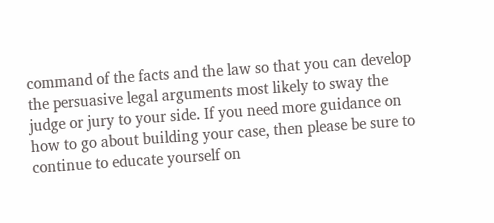command of the facts and the law so that you can develop the persuasive legal arguments most likely to sway the judge or jury to your side. If you need more guidance on how to go about building your case, then please be sure to continue to educate yourself on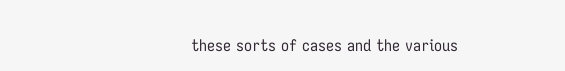these sorts of cases and the various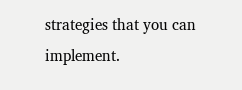strategies that you can implement.